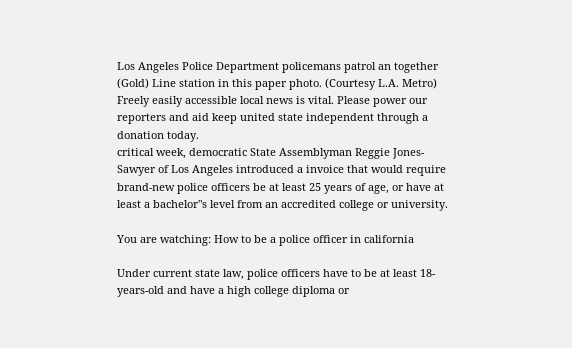Los Angeles Police Department policemans patrol an together (Gold) Line station in this paper photo. (Courtesy L.A. Metro)
Freely easily accessible local news is vital. Please power our reporters and aid keep united state independent through a donation today.
critical week, democratic State Assemblyman Reggie Jones-Sawyer of Los Angeles introduced a invoice that would require brand-new police officers be at least 25 years of age, or have at least a bachelor"s level from an accredited college or university.

You are watching: How to be a police officer in california

Under current state law, police officers have to be at least 18-years-old and have a high college diploma or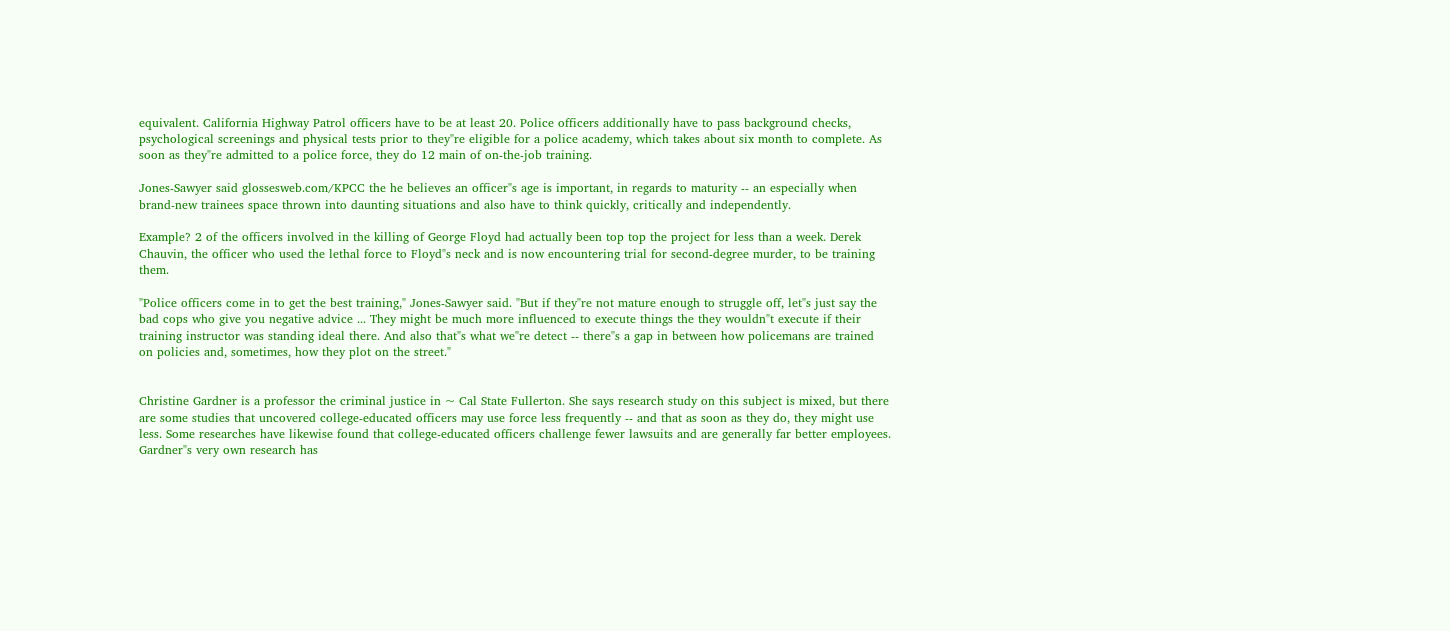equivalent. California Highway Patrol officers have to be at least 20. Police officers additionally have to pass background checks, psychological screenings and physical tests prior to they"re eligible for a police academy, which takes about six month to complete. As soon as they"re admitted to a police force, they do 12 main of on-the-job training.

Jones-Sawyer said glossesweb.com/KPCC the he believes an officer"s age is important, in regards to maturity -- an especially when brand-new trainees space thrown into daunting situations and also have to think quickly, critically and independently.

Example? 2 of the officers involved in the killing of George Floyd had actually been top top the project for less than a week. Derek Chauvin, the officer who used the lethal force to Floyd"s neck and is now encountering trial for second-degree murder, to be training them.

"Police officers come in to get the best training," Jones-Sawyer said. "But if they"re not mature enough to struggle off, let"s just say the bad cops who give you negative advice ... They might be much more influenced to execute things the they wouldn"t execute if their training instructor was standing ideal there. And also that"s what we"re detect -- there"s a gap in between how policemans are trained on policies and, sometimes, how they plot on the street."


Christine Gardner is a professor the criminal justice in ~ Cal State Fullerton. She says research study on this subject is mixed, but there are some studies that uncovered college-educated officers may use force less frequently -- and that as soon as they do, they might use less. Some researches have likewise found that college-educated officers challenge fewer lawsuits and are generally far better employees. Gardner"s very own research has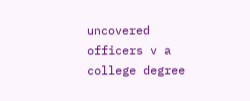uncovered officers v a college degree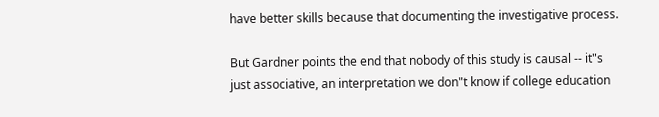have better skills because that documenting the investigative process.

But Gardner points the end that nobody of this study is causal -- it"s just associative, an interpretation we don"t know if college education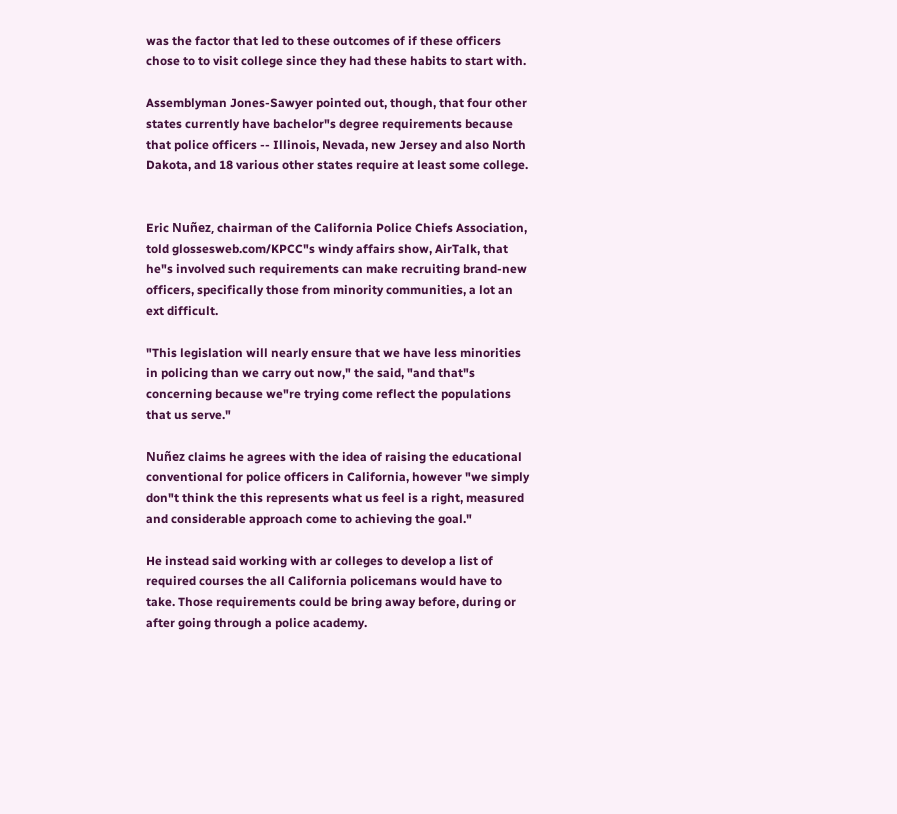was the factor that led to these outcomes of if these officers chose to to visit college since they had these habits to start with.

Assemblyman Jones-Sawyer pointed out, though, that four other states currently have bachelor"s degree requirements because that police officers -- Illinois, Nevada, new Jersey and also North Dakota, and 18 various other states require at least some college.


Eric Nuñez, chairman of the California Police Chiefs Association, told glossesweb.com/KPCC"s windy affairs show, AirTalk, that he"s involved such requirements can make recruiting brand-new officers, specifically those from minority communities, a lot an ext difficult.

"This legislation will nearly ensure that we have less minorities in policing than we carry out now," the said, "and that"s concerning because we"re trying come reflect the populations that us serve."

Nuñez claims he agrees with the idea of raising the educational conventional for police officers in California, however "we simply don"t think the this represents what us feel is a right, measured and considerable approach come to achieving the goal."

He instead said working with ar colleges to develop a list of required courses the all California policemans would have to take. Those requirements could be bring away before, during or after going through a police academy.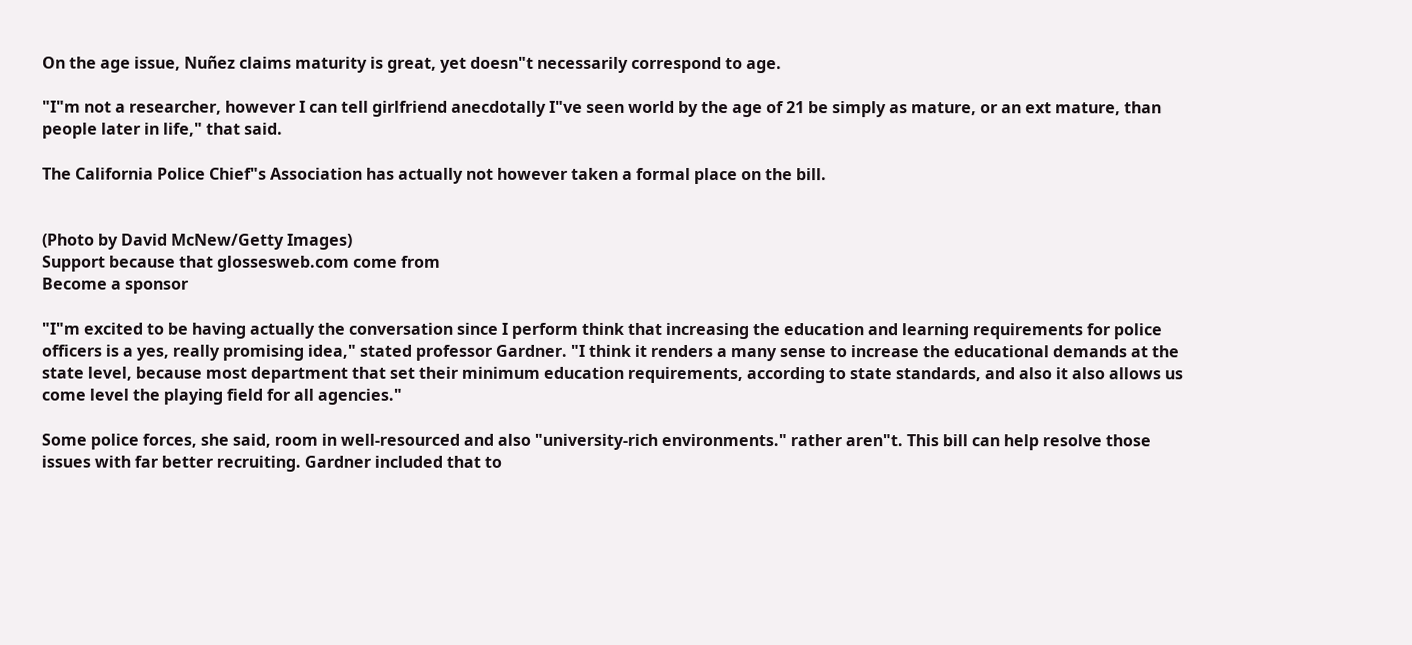On the age issue, Nuñez claims maturity is great, yet doesn"t necessarily correspond to age.

"I"m not a researcher, however I can tell girlfriend anecdotally I"ve seen world by the age of 21 be simply as mature, or an ext mature, than people later in life," that said.

The California Police Chief"s Association has actually not however taken a formal place on the bill.


(Photo by David McNew/Getty Images)
Support because that glossesweb.com come from
Become a sponsor

"I"m excited to be having actually the conversation since I perform think that increasing the education and learning requirements for police officers is a yes, really promising idea," stated professor Gardner. "I think it renders a many sense to increase the educational demands at the state level, because most department that set their minimum education requirements, according to state standards, and also it also allows us come level the playing field for all agencies."

Some police forces, she said, room in well-resourced and also "university-rich environments." rather aren"t. This bill can help resolve those issues with far better recruiting. Gardner included that to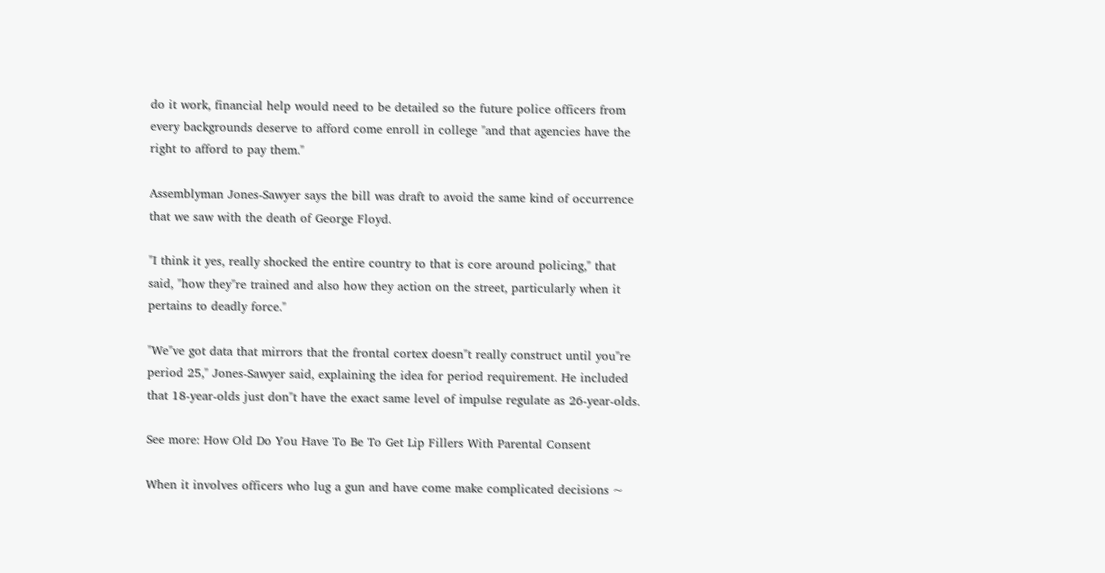do it work, financial help would need to be detailed so the future police officers from every backgrounds deserve to afford come enroll in college "and that agencies have the right to afford to pay them."

Assemblyman Jones-Sawyer says the bill was draft to avoid the same kind of occurrence that we saw with the death of George Floyd.

"I think it yes, really shocked the entire country to that is core around policing," that said, "how they"re trained and also how they action on the street, particularly when it pertains to deadly force."

"We"ve got data that mirrors that the frontal cortex doesn"t really construct until you"re period 25," Jones-Sawyer said, explaining the idea for period requirement. He included that 18-year-olds just don"t have the exact same level of impulse regulate as 26-year-olds.

See more: How Old Do You Have To Be To Get Lip Fillers With Parental Consent

When it involves officers who lug a gun and have come make complicated decisions ~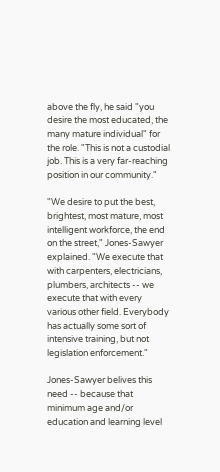above the fly, he said "you desire the most educated, the many mature individual" for the role. "This is not a custodial job. This is a very far-reaching position in our community."

"We desire to put the best, brightest, most mature, most intelligent workforce, the end on the street," Jones-Sawyer explained. "We execute that with carpenters, electricians, plumbers, architects -- we execute that with every various other field. Everybody has actually some sort of intensive training, but not legislation enforcement."

Jones-Sawyer belives this need -- because that minimum age and/or education and learning level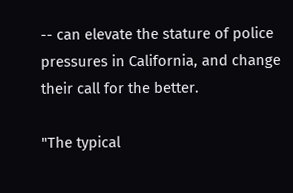-- can elevate the stature of police pressures in California, and change their call for the better.

"The typical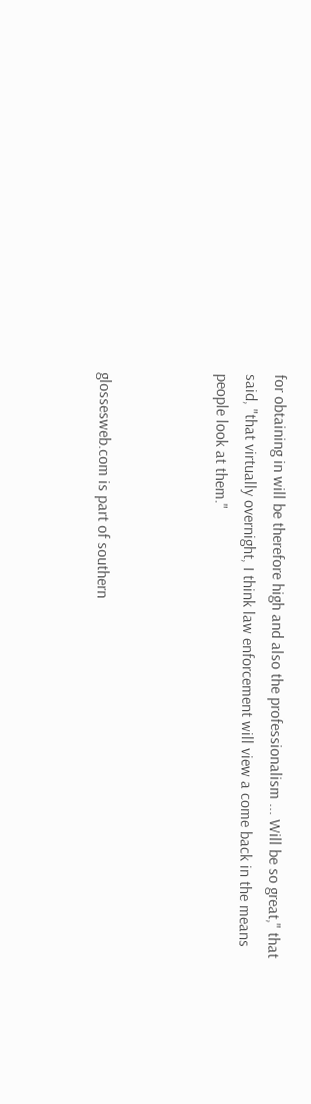for obtaining in will be therefore high and also the professionalism ... Will be so great," that said, "that virtually overnight, I think law enforcement will view a come back in the means people look at them."



glossesweb.com is part of southern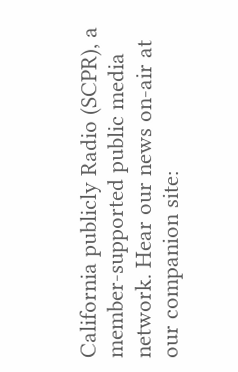California publicly Radio (SCPR), a member-supported public media network. Hear our news on-air at our companion site: